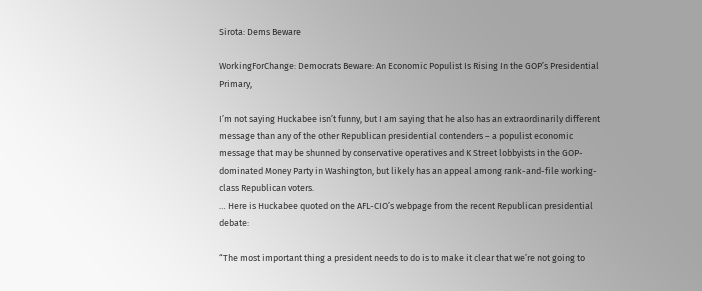Sirota: Dems Beware

WorkingForChange: Democrats Beware: An Economic Populist Is Rising In the GOP’s Presidential Primary,

I’m not saying Huckabee isn’t funny, but I am saying that he also has an extraordinarily different message than any of the other Republican presidential contenders – a populist economic message that may be shunned by conservative operatives and K Street lobbyists in the GOP-dominated Money Party in Washington, but likely has an appeal among rank-and-file working-class Republican voters.
… Here is Huckabee quoted on the AFL-CIO’s webpage from the recent Republican presidential debate:

“The most important thing a president needs to do is to make it clear that we’re not going to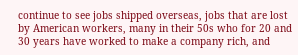continue to see jobs shipped overseas, jobs that are lost by American workers, many in their 50s who for 20 and 30 years have worked to make a company rich, and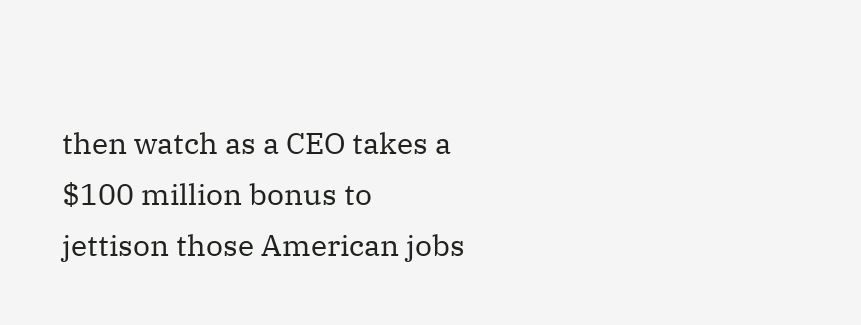then watch as a CEO takes a $100 million bonus to jettison those American jobs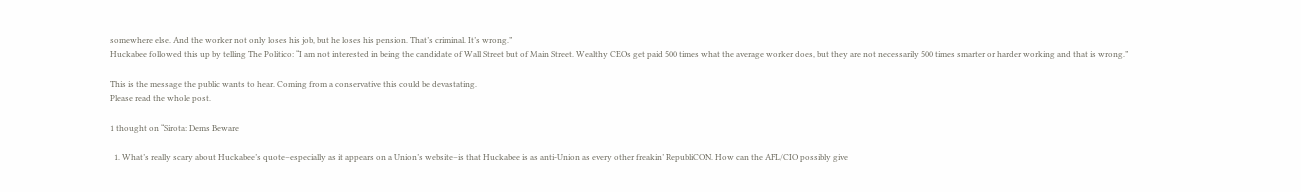somewhere else. And the worker not only loses his job, but he loses his pension. That’s criminal. It’s wrong.”
Huckabee followed this up by telling The Politico: “I am not interested in being the candidate of Wall Street but of Main Street. Wealthy CEOs get paid 500 times what the average worker does, but they are not necessarily 500 times smarter or harder working and that is wrong.”

This is the message the public wants to hear. Coming from a conservative this could be devastating.
Please read the whole post.

1 thought on “Sirota: Dems Beware

  1. What’s really scary about Huckabee’s quote–especially as it appears on a Union’s website–is that Huckabee is as anti-Union as every other freakin’ RepubliCON. How can the AFL/CIO possibly give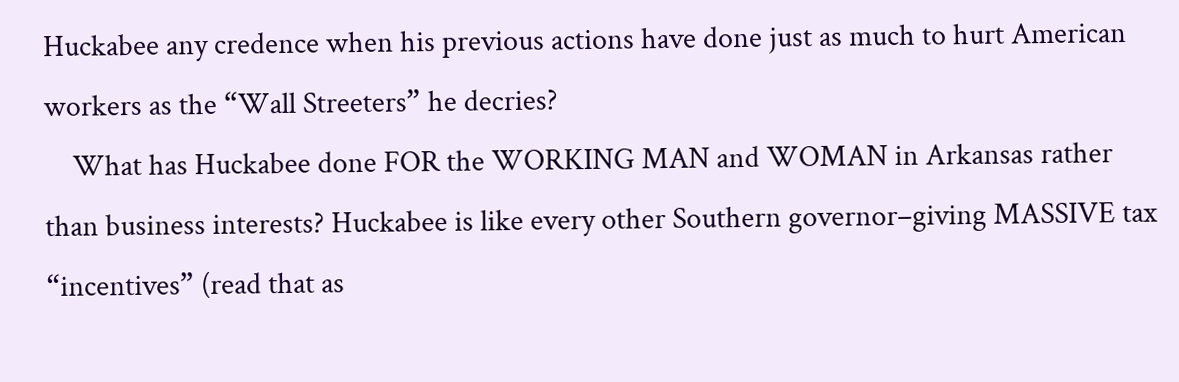Huckabee any credence when his previous actions have done just as much to hurt American workers as the “Wall Streeters” he decries?
    What has Huckabee done FOR the WORKING MAN and WOMAN in Arkansas rather than business interests? Huckabee is like every other Southern governor–giving MASSIVE tax “incentives” (read that as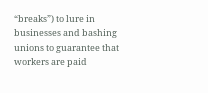“breaks”) to lure in businesses and bashing unions to guarantee that workers are paid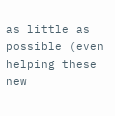as little as possible (even helping these new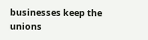businesses keep the unions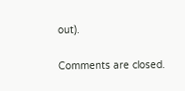out).

Comments are closed.